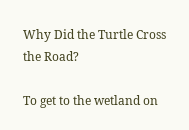Why Did the Turtle Cross the Road?

To get to the wetland on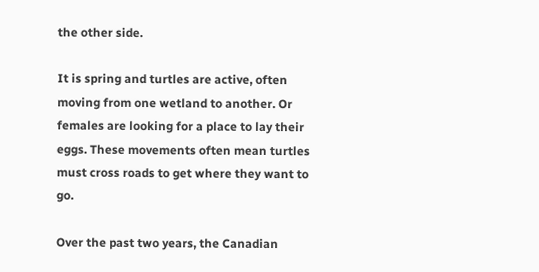the other side.

It is spring and turtles are active, often moving from one wetland to another. Or females are looking for a place to lay their eggs. These movements often mean turtles must cross roads to get where they want to go.

Over the past two years, the Canadian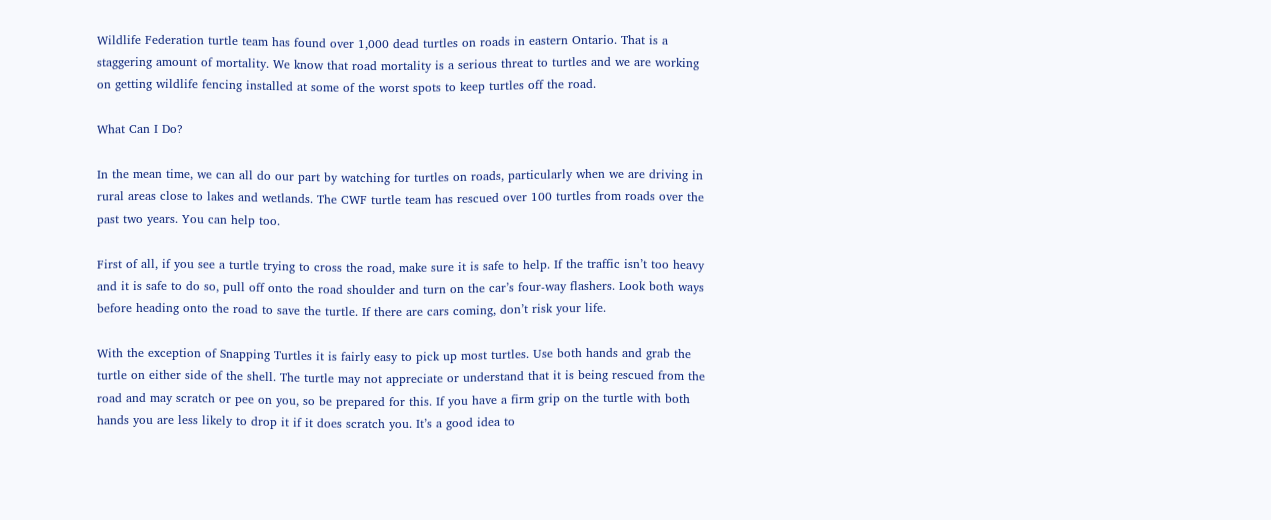Wildlife Federation turtle team has found over 1,000 dead turtles on roads in eastern Ontario. That is a staggering amount of mortality. We know that road mortality is a serious threat to turtles and we are working on getting wildlife fencing installed at some of the worst spots to keep turtles off the road.

What Can I Do?

In the mean time, we can all do our part by watching for turtles on roads, particularly when we are driving in rural areas close to lakes and wetlands. The CWF turtle team has rescued over 100 turtles from roads over the past two years. You can help too.

First of all, if you see a turtle trying to cross the road, make sure it is safe to help. If the traffic isn’t too heavy and it is safe to do so, pull off onto the road shoulder and turn on the car’s four-way flashers. Look both ways before heading onto the road to save the turtle. If there are cars coming, don’t risk your life.

With the exception of Snapping Turtles it is fairly easy to pick up most turtles. Use both hands and grab the turtle on either side of the shell. The turtle may not appreciate or understand that it is being rescued from the road and may scratch or pee on you, so be prepared for this. If you have a firm grip on the turtle with both hands you are less likely to drop it if it does scratch you. It’s a good idea to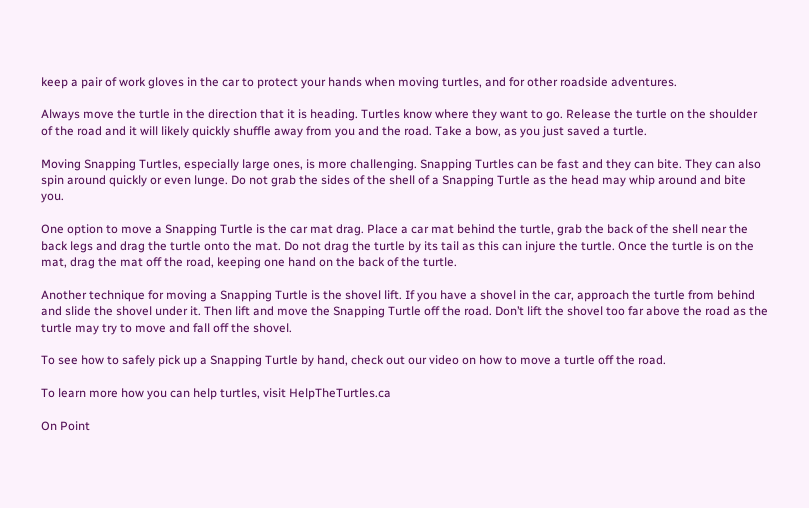keep a pair of work gloves in the car to protect your hands when moving turtles, and for other roadside adventures.

Always move the turtle in the direction that it is heading. Turtles know where they want to go. Release the turtle on the shoulder of the road and it will likely quickly shuffle away from you and the road. Take a bow, as you just saved a turtle.

Moving Snapping Turtles, especially large ones, is more challenging. Snapping Turtles can be fast and they can bite. They can also spin around quickly or even lunge. Do not grab the sides of the shell of a Snapping Turtle as the head may whip around and bite you.

One option to move a Snapping Turtle is the car mat drag. Place a car mat behind the turtle, grab the back of the shell near the back legs and drag the turtle onto the mat. Do not drag the turtle by its tail as this can injure the turtle. Once the turtle is on the mat, drag the mat off the road, keeping one hand on the back of the turtle.

Another technique for moving a Snapping Turtle is the shovel lift. If you have a shovel in the car, approach the turtle from behind and slide the shovel under it. Then lift and move the Snapping Turtle off the road. Don’t lift the shovel too far above the road as the turtle may try to move and fall off the shovel.

To see how to safely pick up a Snapping Turtle by hand, check out our video on how to move a turtle off the road.

To learn more how you can help turtles, visit HelpTheTurtles.ca

On Point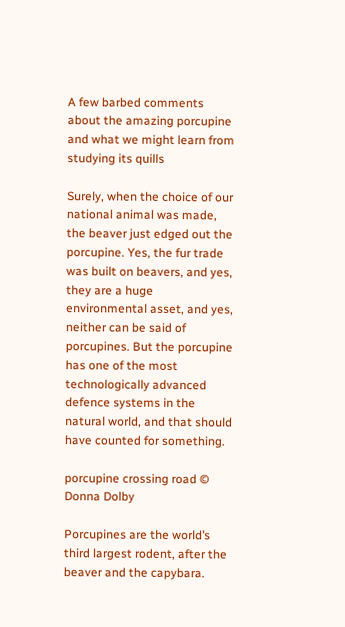A few barbed comments about the amazing porcupine and what we might learn from studying its quills

Surely, when the choice of our national animal was made, the beaver just edged out the porcupine. Yes, the fur trade was built on beavers, and yes, they are a huge environmental asset, and yes, neither can be said of porcupines. But the porcupine has one of the most technologically advanced defence systems in the natural world, and that should have counted for something.

porcupine crossing road © Donna Dolby

Porcupines are the world’s third largest rodent, after the beaver and the capybara.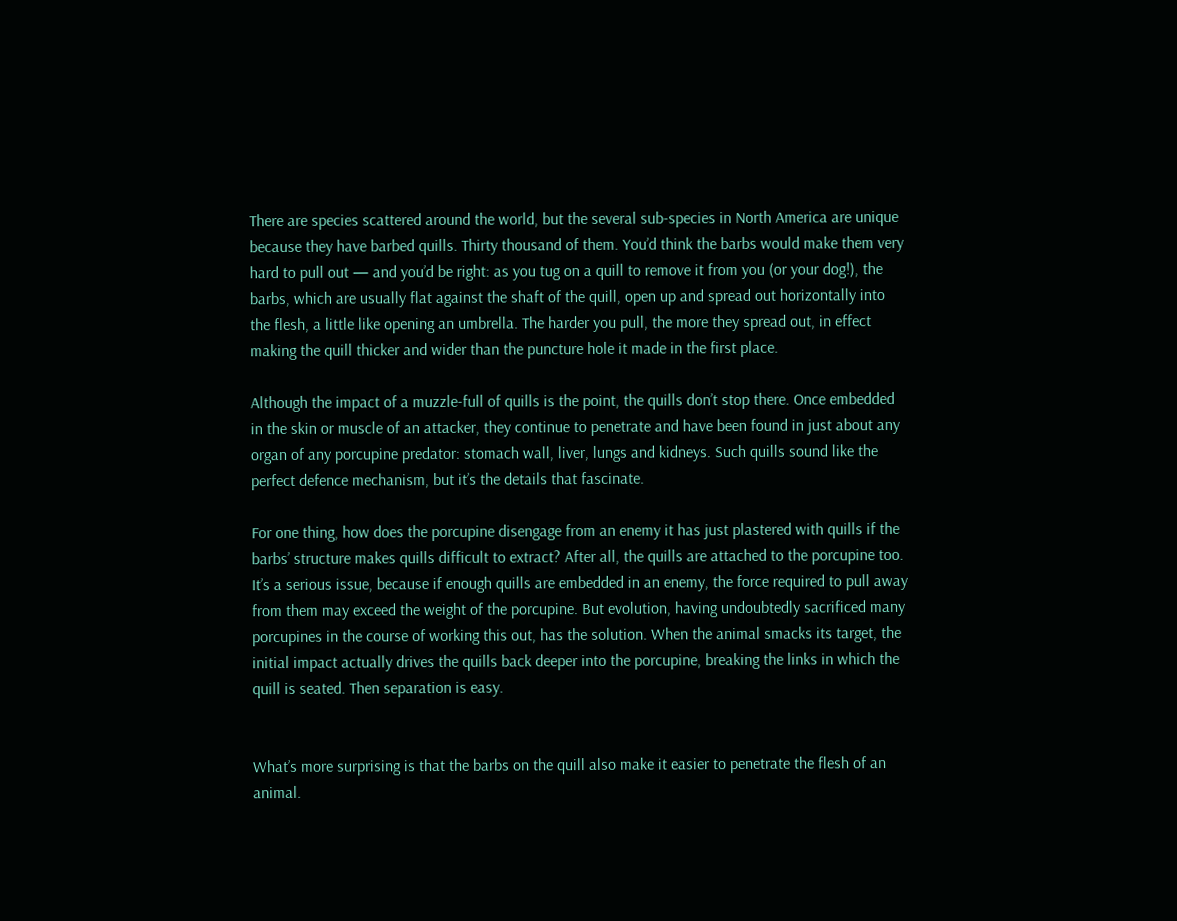There are species scattered around the world, but the several sub-species in North America are unique because they have barbed quills. Thirty thousand of them. You’d think the barbs would make them very hard to pull out — and you’d be right: as you tug on a quill to remove it from you (or your dog!), the barbs, which are usually flat against the shaft of the quill, open up and spread out horizontally into the flesh, a little like opening an umbrella. The harder you pull, the more they spread out, in effect making the quill thicker and wider than the puncture hole it made in the first place.

Although the impact of a muzzle-full of quills is the point, the quills don’t stop there. Once embedded in the skin or muscle of an attacker, they continue to penetrate and have been found in just about any organ of any porcupine predator: stomach wall, liver, lungs and kidneys. Such quills sound like the perfect defence mechanism, but it’s the details that fascinate.

For one thing, how does the porcupine disengage from an enemy it has just plastered with quills if the barbs’ structure makes quills difficult to extract? After all, the quills are attached to the porcupine too. It’s a serious issue, because if enough quills are embedded in an enemy, the force required to pull away from them may exceed the weight of the porcupine. But evolution, having undoubtedly sacrificed many porcupines in the course of working this out, has the solution. When the animal smacks its target, the initial impact actually drives the quills back deeper into the porcupine, breaking the links in which the quill is seated. Then separation is easy.


What’s more surprising is that the barbs on the quill also make it easier to penetrate the flesh of an animal.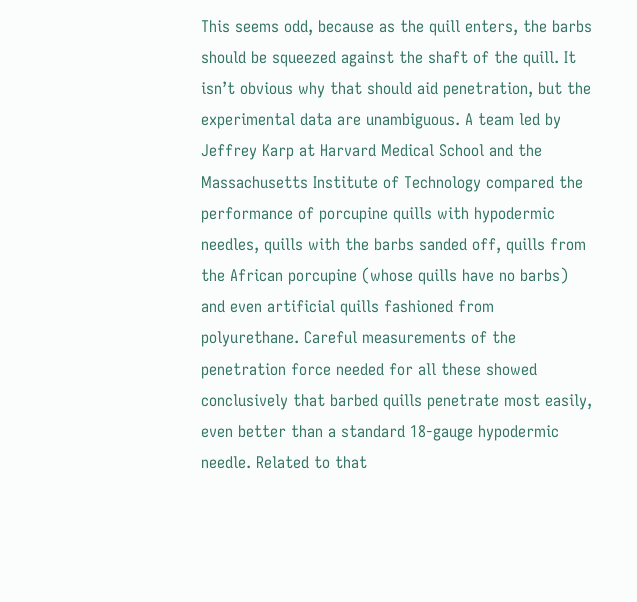This seems odd, because as the quill enters, the barbs should be squeezed against the shaft of the quill. It isn’t obvious why that should aid penetration, but the experimental data are unambiguous. A team led by Jeffrey Karp at Harvard Medical School and the Massachusetts Institute of Technology compared the performance of porcupine quills with hypodermic needles, quills with the barbs sanded off, quills from the African porcupine (whose quills have no barbs) and even artificial quills fashioned from polyurethane. Careful measurements of the penetration force needed for all these showed conclusively that barbed quills penetrate most easily, even better than a standard 18-gauge hypodermic needle. Related to that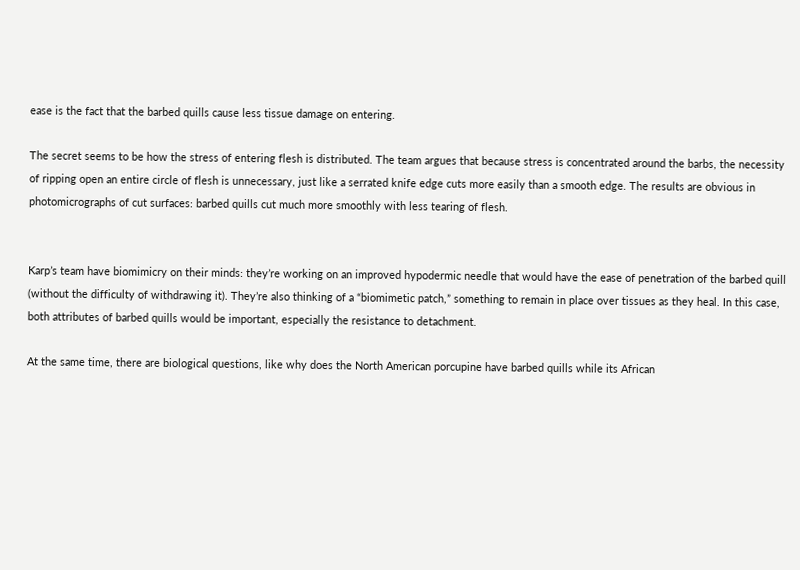ease is the fact that the barbed quills cause less tissue damage on entering.

The secret seems to be how the stress of entering flesh is distributed. The team argues that because stress is concentrated around the barbs, the necessity of ripping open an entire circle of flesh is unnecessary, just like a serrated knife edge cuts more easily than a smooth edge. The results are obvious in photomicrographs of cut surfaces: barbed quills cut much more smoothly with less tearing of flesh.


Karp’s team have biomimicry on their minds: they’re working on an improved hypodermic needle that would have the ease of penetration of the barbed quill (without the difficulty of withdrawing it). They’re also thinking of a “biomimetic patch,” something to remain in place over tissues as they heal. In this case, both attributes of barbed quills would be important, especially the resistance to detachment.

At the same time, there are biological questions, like why does the North American porcupine have barbed quills while its African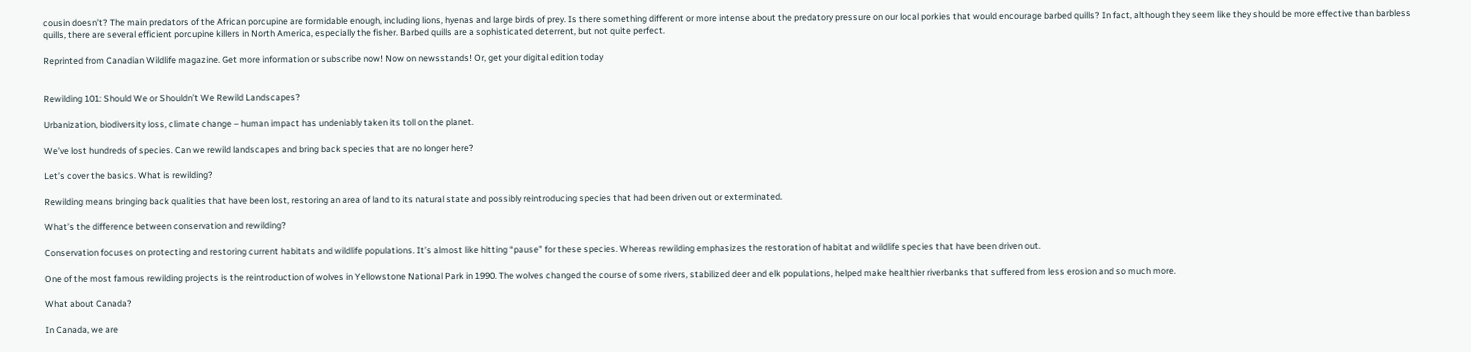cousin doesn’t? The main predators of the African porcupine are formidable enough, including lions, hyenas and large birds of prey. Is there something different or more intense about the predatory pressure on our local porkies that would encourage barbed quills? In fact, although they seem like they should be more effective than barbless quills, there are several efficient porcupine killers in North America, especially the fisher. Barbed quills are a sophisticated deterrent, but not quite perfect.

Reprinted from Canadian Wildlife magazine. Get more information or subscribe now! Now on newsstands! Or, get your digital edition today


Rewilding 101: Should We or Shouldn’t We Rewild Landscapes?

Urbanization, biodiversity loss, climate change – human impact has undeniably taken its toll on the planet.

We’ve lost hundreds of species. Can we rewild landscapes and bring back species that are no longer here?

Let’s cover the basics. What is rewilding?

Rewilding means bringing back qualities that have been lost, restoring an area of land to its natural state and possibly reintroducing species that had been driven out or exterminated.

What’s the difference between conservation and rewilding?

Conservation focuses on protecting and restoring current habitats and wildlife populations. It’s almost like hitting “pause” for these species. Whereas rewilding emphasizes the restoration of habitat and wildlife species that have been driven out.

One of the most famous rewilding projects is the reintroduction of wolves in Yellowstone National Park in 1990. The wolves changed the course of some rivers, stabilized deer and elk populations, helped make healthier riverbanks that suffered from less erosion and so much more.

What about Canada?

In Canada, we are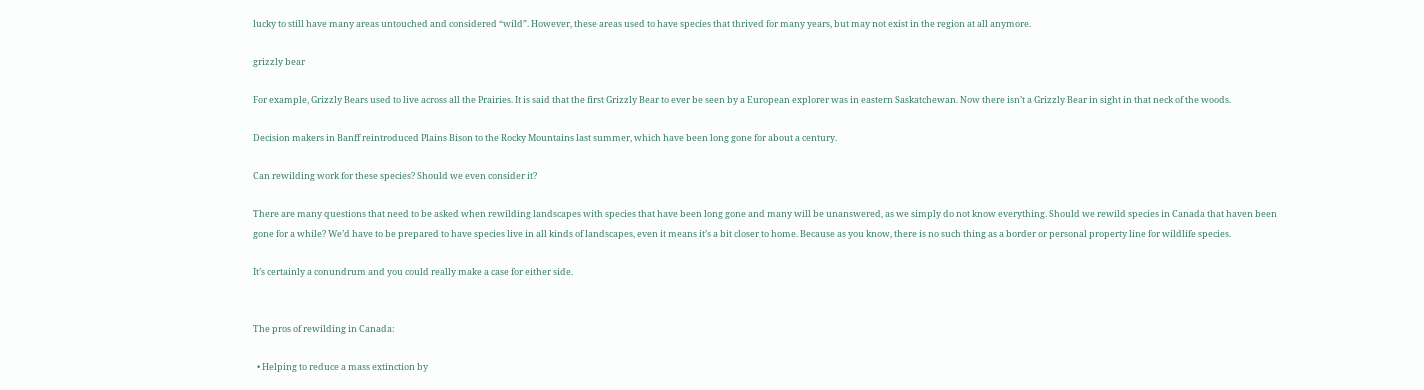lucky to still have many areas untouched and considered “wild”. However, these areas used to have species that thrived for many years, but may not exist in the region at all anymore.

grizzly bear

For example, Grizzly Bears used to live across all the Prairies. It is said that the first Grizzly Bear to ever be seen by a European explorer was in eastern Saskatchewan. Now there isn’t a Grizzly Bear in sight in that neck of the woods.

Decision makers in Banff reintroduced Plains Bison to the Rocky Mountains last summer, which have been long gone for about a century.

Can rewilding work for these species? Should we even consider it?

There are many questions that need to be asked when rewilding landscapes with species that have been long gone and many will be unanswered, as we simply do not know everything. Should we rewild species in Canada that haven been gone for a while? We’d have to be prepared to have species live in all kinds of landscapes, even it means it’s a bit closer to home. Because as you know, there is no such thing as a border or personal property line for wildlife species.

It’s certainly a conundrum and you could really make a case for either side.


The pros of rewilding in Canada:

  • Helping to reduce a mass extinction by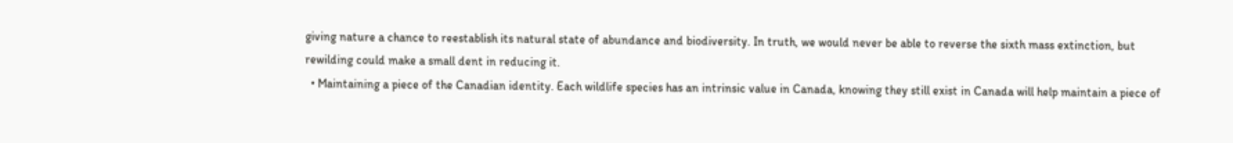giving nature a chance to reestablish its natural state of abundance and biodiversity. In truth, we would never be able to reverse the sixth mass extinction, but rewilding could make a small dent in reducing it.
  • Maintaining a piece of the Canadian identity. Each wildlife species has an intrinsic value in Canada, knowing they still exist in Canada will help maintain a piece of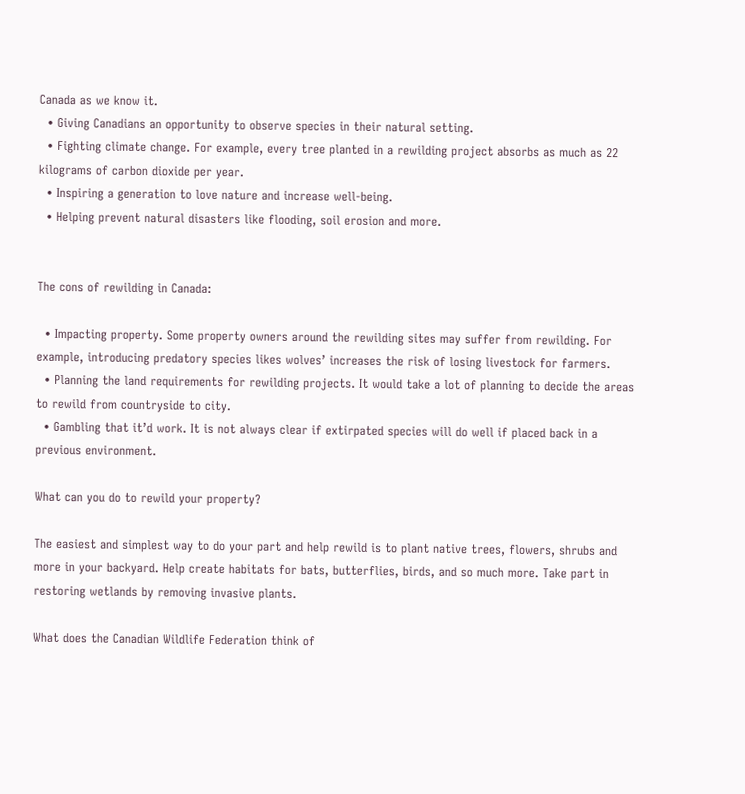Canada as we know it.
  • Giving Canadians an opportunity to observe species in their natural setting.
  • Fighting climate change. For example, every tree planted in a rewilding project absorbs as much as 22 kilograms of carbon dioxide per year.
  • Inspiring a generation to love nature and increase well-being.
  • Helping prevent natural disasters like flooding, soil erosion and more.


The cons of rewilding in Canada:

  • Impacting property. Some property owners around the rewilding sites may suffer from rewilding. For example, introducing predatory species likes wolves’ increases the risk of losing livestock for farmers.
  • Planning the land requirements for rewilding projects. It would take a lot of planning to decide the areas to rewild from countryside to city.
  • Gambling that it’d work. It is not always clear if extirpated species will do well if placed back in a previous environment.

What can you do to rewild your property?

The easiest and simplest way to do your part and help rewild is to plant native trees, flowers, shrubs and more in your backyard. Help create habitats for bats, butterflies, birds, and so much more. Take part in restoring wetlands by removing invasive plants.

What does the Canadian Wildlife Federation think of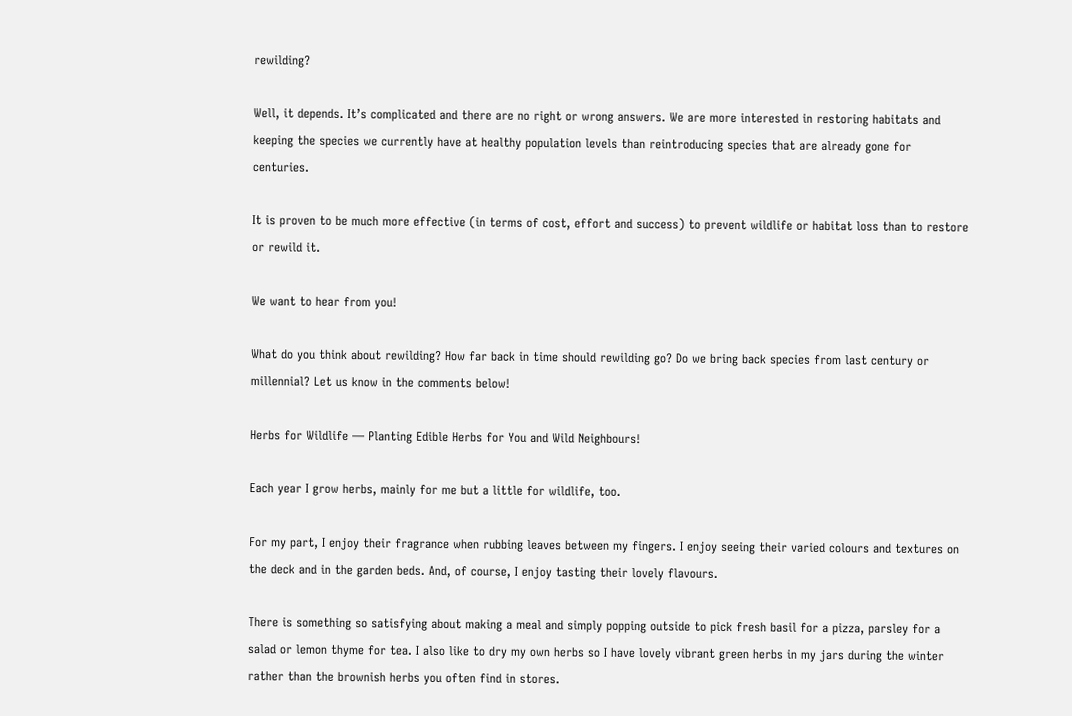rewilding?

Well, it depends. It’s complicated and there are no right or wrong answers. We are more interested in restoring habitats and keeping the species we currently have at healthy population levels than reintroducing species that are already gone for centuries.

It is proven to be much more effective (in terms of cost, effort and success) to prevent wildlife or habitat loss than to restore or rewild it.

We want to hear from you!

What do you think about rewilding? How far back in time should rewilding go? Do we bring back species from last century or millennial? Let us know in the comments below!

Herbs for Wildlife — Planting Edible Herbs for You and Wild Neighbours!

Each year I grow herbs, mainly for me but a little for wildlife, too.

For my part, I enjoy their fragrance when rubbing leaves between my fingers. I enjoy seeing their varied colours and textures on the deck and in the garden beds. And, of course, I enjoy tasting their lovely flavours.

There is something so satisfying about making a meal and simply popping outside to pick fresh basil for a pizza, parsley for a salad or lemon thyme for tea. I also like to dry my own herbs so I have lovely vibrant green herbs in my jars during the winter rather than the brownish herbs you often find in stores.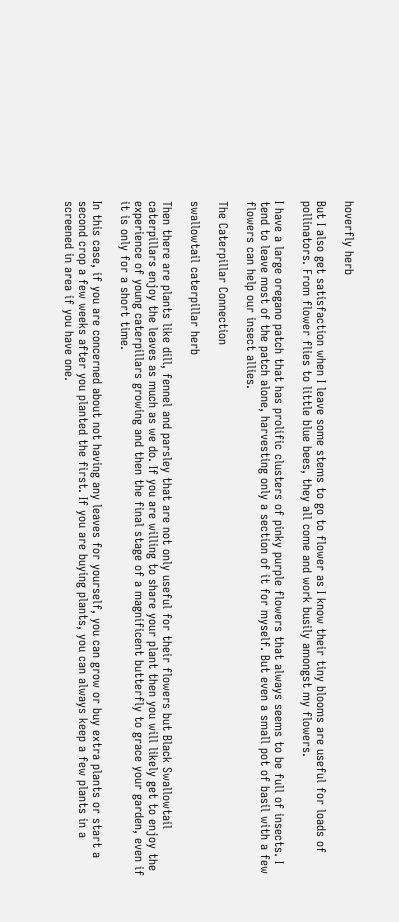hoverfly herb

But I also get satisfaction when I leave some stems to go to flower as I know their tiny blooms are useful for loads of pollinators. From flower flies to little blue bees, they all come and work busily amongst my flowers.

I have a large oregano patch that has prolific clusters of pinky purple flowers that always seems to be full of insects. I tend to leave most of the patch alone, harvesting only a section of it for myself. But even a small pot of basil with a few flowers can help our insect allies.

The Caterpillar Connection

swallowtail caterpillar herb

Then there are plants like dill, fennel and parsley that are not only useful for their flowers but Black Swallowtail caterpillars enjoy the leaves as much as we do. If you are willing to share your plant then you will likely get to enjoy the experience of young caterpillars growing and then the final stage of a magnificent butterfly to grace your garden, even if it is only for a short time.

In this case, if you are concerned about not having any leaves for yourself, you can grow or buy extra plants or start a second crop a few weeks after you planted the first. If you are buying plants, you can always keep a few plants in a screened in area if you have one.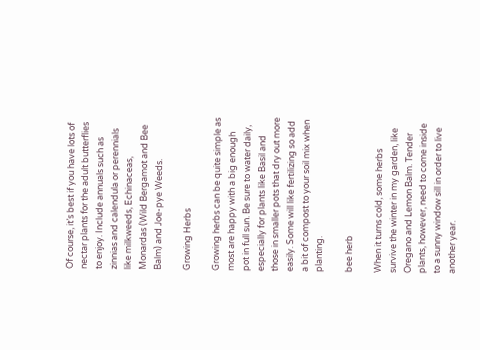Of course, it’s best if you have lots of nectar plants for the adult butterflies to enjoy. Include annuals such as zinnias and calendula or perennials like milkweeds, Echinaceas, Monardas (Wild Bergamot and Bee Balm) and Joe-pye Weeds.

Growing Herbs

Growing herbs can be quite simple as most are happy with a big enough pot in full sun. Be sure to water daily, especially for plants like Basil and those in smaller pots that dry out more easily. Some will like fertilizing so add a bit of compost to your soil mix when planting.

bee herb

When it turns cold, some herbs survive the winter in my garden, like Oregano and Lemon Balm. Tender plants, however, need to come inside to a sunny window sill in order to live another year.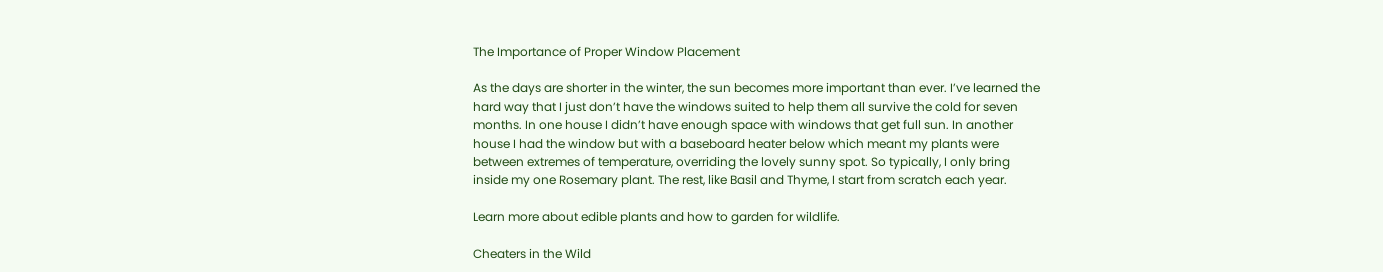The Importance of Proper Window Placement

As the days are shorter in the winter, the sun becomes more important than ever. I’ve learned the hard way that I just don’t have the windows suited to help them all survive the cold for seven months. In one house I didn’t have enough space with windows that get full sun. In another house I had the window but with a baseboard heater below which meant my plants were between extremes of temperature, overriding the lovely sunny spot. So typically, I only bring inside my one Rosemary plant. The rest, like Basil and Thyme, I start from scratch each year.

Learn more about edible plants and how to garden for wildlife.

Cheaters in the Wild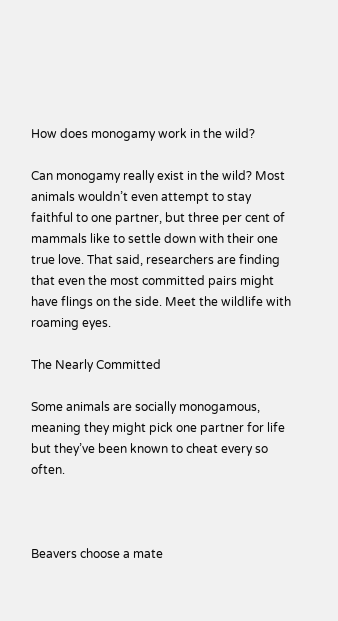How does monogamy work in the wild?

Can monogamy really exist in the wild? Most animals wouldn’t even attempt to stay faithful to one partner, but three per cent of mammals like to settle down with their one true love. That said, researchers are finding that even the most committed pairs might have flings on the side. Meet the wildlife with roaming eyes.

The Nearly Committed

Some animals are socially monogamous, meaning they might pick one partner for life but they’ve been known to cheat every so often.



Beavers choose a mate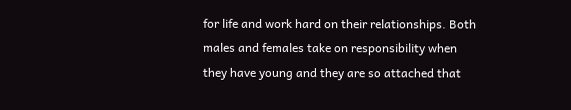for life and work hard on their relationships. Both males and females take on responsibility when they have young and they are so attached that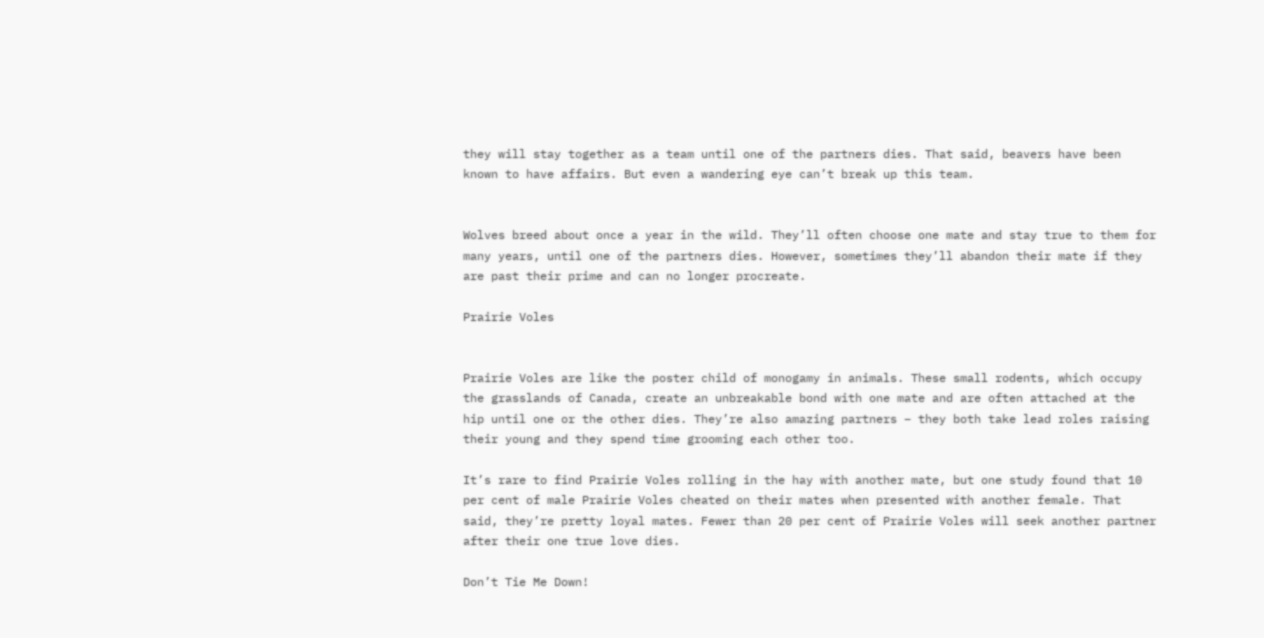they will stay together as a team until one of the partners dies. That said, beavers have been known to have affairs. But even a wandering eye can’t break up this team.


Wolves breed about once a year in the wild. They’ll often choose one mate and stay true to them for many years, until one of the partners dies. However, sometimes they’ll abandon their mate if they are past their prime and can no longer procreate.

Prairie Voles


Prairie Voles are like the poster child of monogamy in animals. These small rodents, which occupy the grasslands of Canada, create an unbreakable bond with one mate and are often attached at the hip until one or the other dies. They’re also amazing partners – they both take lead roles raising their young and they spend time grooming each other too.

It’s rare to find Prairie Voles rolling in the hay with another mate, but one study found that 10 per cent of male Prairie Voles cheated on their mates when presented with another female. That said, they’re pretty loyal mates. Fewer than 20 per cent of Prairie Voles will seek another partner after their one true love dies.

Don’t Tie Me Down!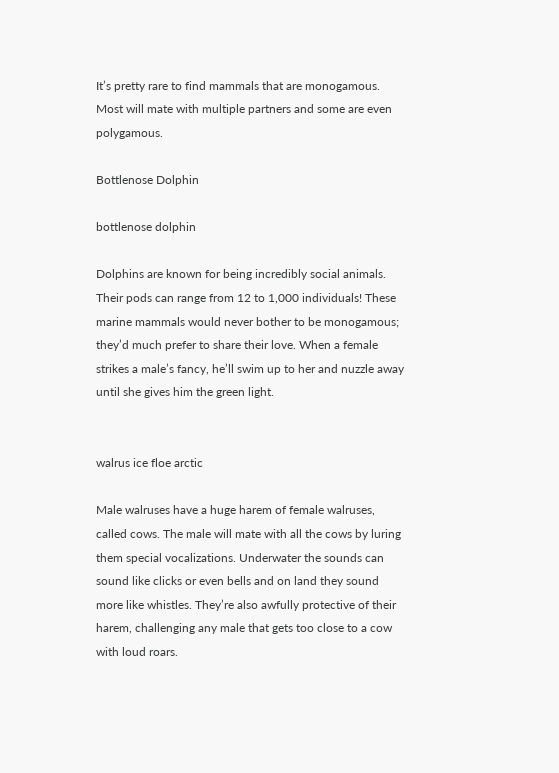It’s pretty rare to find mammals that are monogamous. Most will mate with multiple partners and some are even polygamous.

Bottlenose Dolphin

bottlenose dolphin

Dolphins are known for being incredibly social animals. Their pods can range from 12 to 1,000 individuals! These marine mammals would never bother to be monogamous; they’d much prefer to share their love. When a female strikes a male’s fancy, he’ll swim up to her and nuzzle away until she gives him the green light.


walrus ice floe arctic

Male walruses have a huge harem of female walruses, called cows. The male will mate with all the cows by luring them special vocalizations. Underwater the sounds can sound like clicks or even bells and on land they sound more like whistles. They’re also awfully protective of their harem, challenging any male that gets too close to a cow with loud roars.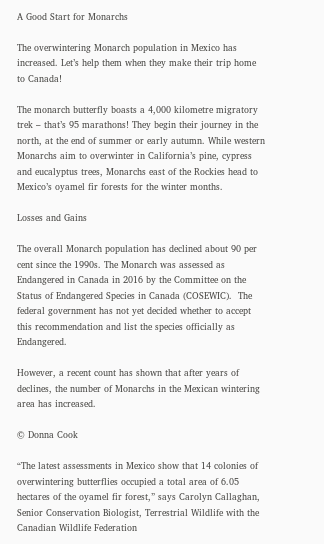A Good Start for Monarchs

The overwintering Monarch population in Mexico has increased. Let’s help them when they make their trip home to Canada!

The monarch butterfly boasts a 4,000 kilometre migratory trek – that’s 95 marathons! They begin their journey in the north, at the end of summer or early autumn. While western Monarchs aim to overwinter in California’s pine, cypress and eucalyptus trees, Monarchs east of the Rockies head to Mexico’s oyamel fir forests for the winter months.

Losses and Gains

The overall Monarch population has declined about 90 per cent since the 1990s. The Monarch was assessed as Endangered in Canada in 2016 by the Committee on the Status of Endangered Species in Canada (COSEWIC).  The federal government has not yet decided whether to accept this recommendation and list the species officially as Endangered.

However, a recent count has shown that after years of declines, the number of Monarchs in the Mexican wintering area has increased.

© Donna Cook

“The latest assessments in Mexico show that 14 colonies of overwintering butterflies occupied a total area of 6.05 hectares of the oyamel fir forest,” says Carolyn Callaghan, Senior Conservation Biologist, Terrestrial Wildlife with the Canadian Wildlife Federation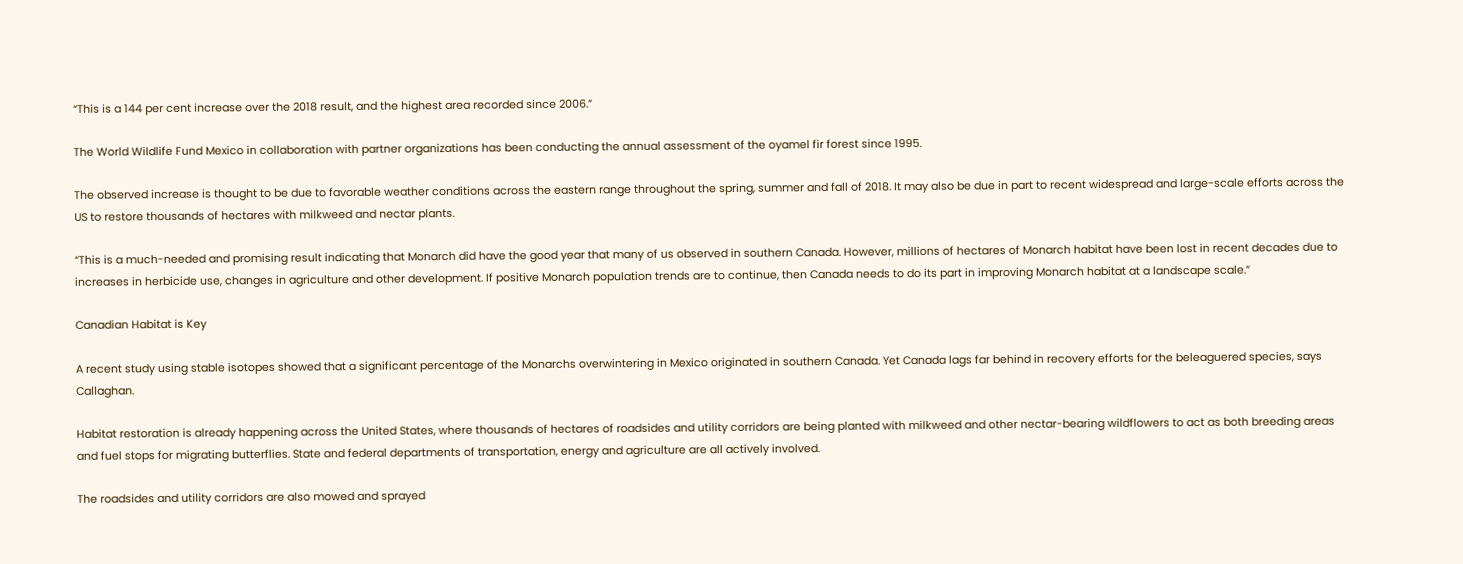“This is a 144 per cent increase over the 2018 result, and the highest area recorded since 2006.”

The World Wildlife Fund Mexico in collaboration with partner organizations has been conducting the annual assessment of the oyamel fir forest since 1995.

The observed increase is thought to be due to favorable weather conditions across the eastern range throughout the spring, summer and fall of 2018. It may also be due in part to recent widespread and large-scale efforts across the US to restore thousands of hectares with milkweed and nectar plants.

“This is a much-needed and promising result indicating that Monarch did have the good year that many of us observed in southern Canada. However, millions of hectares of Monarch habitat have been lost in recent decades due to increases in herbicide use, changes in agriculture and other development. If positive Monarch population trends are to continue, then Canada needs to do its part in improving Monarch habitat at a landscape scale.”

Canadian Habitat is Key

A recent study using stable isotopes showed that a significant percentage of the Monarchs overwintering in Mexico originated in southern Canada. Yet Canada lags far behind in recovery efforts for the beleaguered species, says Callaghan.

Habitat restoration is already happening across the United States, where thousands of hectares of roadsides and utility corridors are being planted with milkweed and other nectar-bearing wildflowers to act as both breeding areas and fuel stops for migrating butterflies. State and federal departments of transportation, energy and agriculture are all actively involved.

The roadsides and utility corridors are also mowed and sprayed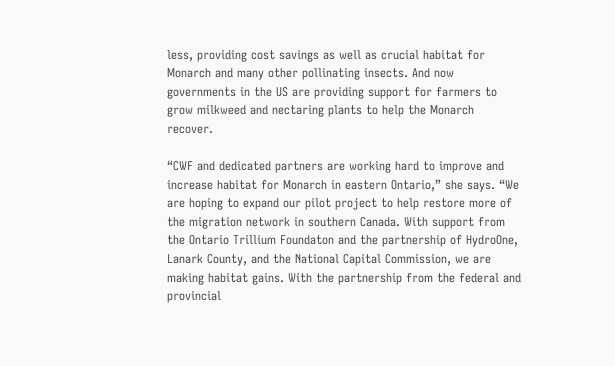less, providing cost savings as well as crucial habitat for Monarch and many other pollinating insects. And now governments in the US are providing support for farmers to grow milkweed and nectaring plants to help the Monarch recover.

“CWF and dedicated partners are working hard to improve and increase habitat for Monarch in eastern Ontario,” she says. “We are hoping to expand our pilot project to help restore more of the migration network in southern Canada. With support from the Ontario Trillium Foundaton and the partnership of HydroOne, Lanark County, and the National Capital Commission, we are making habitat gains. With the partnership from the federal and provincial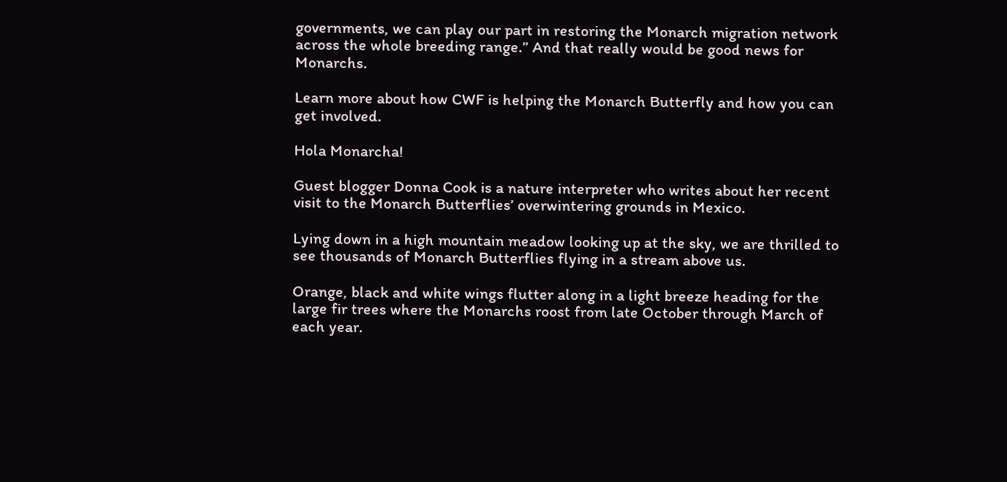governments, we can play our part in restoring the Monarch migration network across the whole breeding range.” And that really would be good news for Monarchs.

Learn more about how CWF is helping the Monarch Butterfly and how you can get involved.

Hola Monarcha!

Guest blogger Donna Cook is a nature interpreter who writes about her recent visit to the Monarch Butterflies’ overwintering grounds in Mexico.

Lying down in a high mountain meadow looking up at the sky, we are thrilled to see thousands of Monarch Butterflies flying in a stream above us.

Orange, black and white wings flutter along in a light breeze heading for the large fir trees where the Monarchs roost from late October through March of each year.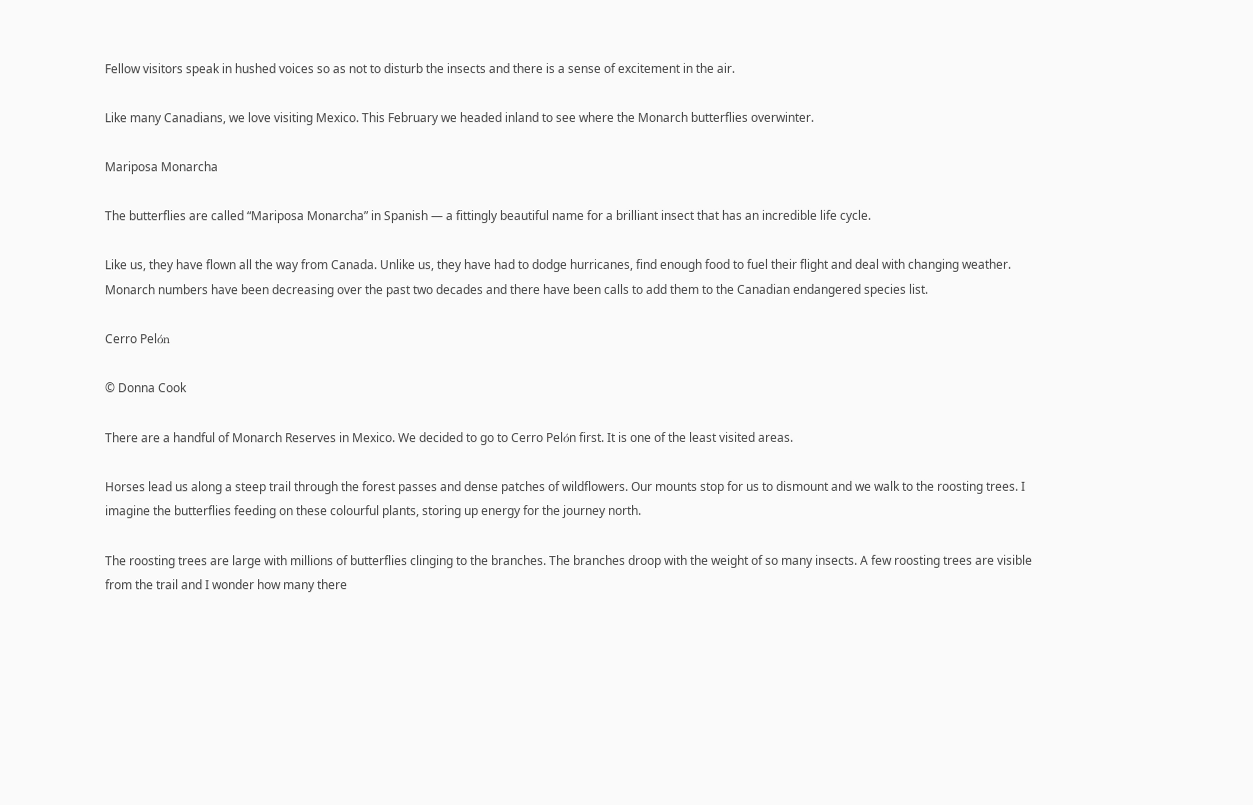Fellow visitors speak in hushed voices so as not to disturb the insects and there is a sense of excitement in the air.

Like many Canadians, we love visiting Mexico. This February we headed inland to see where the Monarch butterflies overwinter.

Mariposa Monarcha

The butterflies are called “Mariposa Monarcha” in Spanish — a fittingly beautiful name for a brilliant insect that has an incredible life cycle.

Like us, they have flown all the way from Canada. Unlike us, they have had to dodge hurricanes, find enough food to fuel their flight and deal with changing weather. Monarch numbers have been decreasing over the past two decades and there have been calls to add them to the Canadian endangered species list.

Cerro Pelόn

© Donna Cook

There are a handful of Monarch Reserves in Mexico. We decided to go to Cerro Pelόn first. It is one of the least visited areas.

Horses lead us along a steep trail through the forest passes and dense patches of wildflowers. Our mounts stop for us to dismount and we walk to the roosting trees. I imagine the butterflies feeding on these colourful plants, storing up energy for the journey north.

The roosting trees are large with millions of butterflies clinging to the branches. The branches droop with the weight of so many insects. A few roosting trees are visible from the trail and I wonder how many there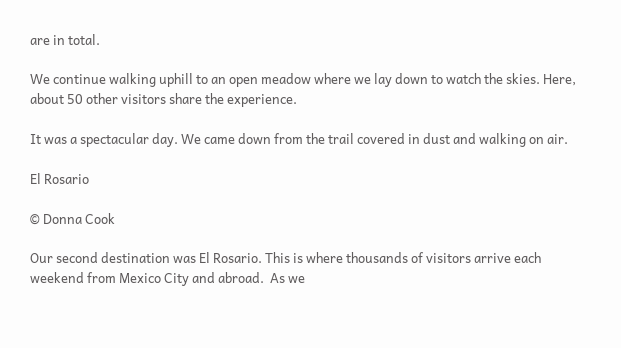are in total.

We continue walking uphill to an open meadow where we lay down to watch the skies. Here, about 50 other visitors share the experience.

It was a spectacular day. We came down from the trail covered in dust and walking on air.

El Rosario

© Donna Cook

Our second destination was El Rosario. This is where thousands of visitors arrive each weekend from Mexico City and abroad.  As we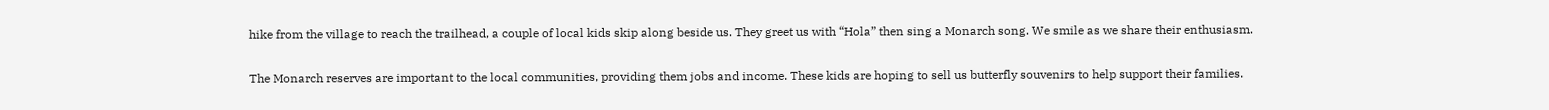hike from the village to reach the trailhead, a couple of local kids skip along beside us. They greet us with “Hola” then sing a Monarch song. We smile as we share their enthusiasm.

The Monarch reserves are important to the local communities, providing them jobs and income. These kids are hoping to sell us butterfly souvenirs to help support their families.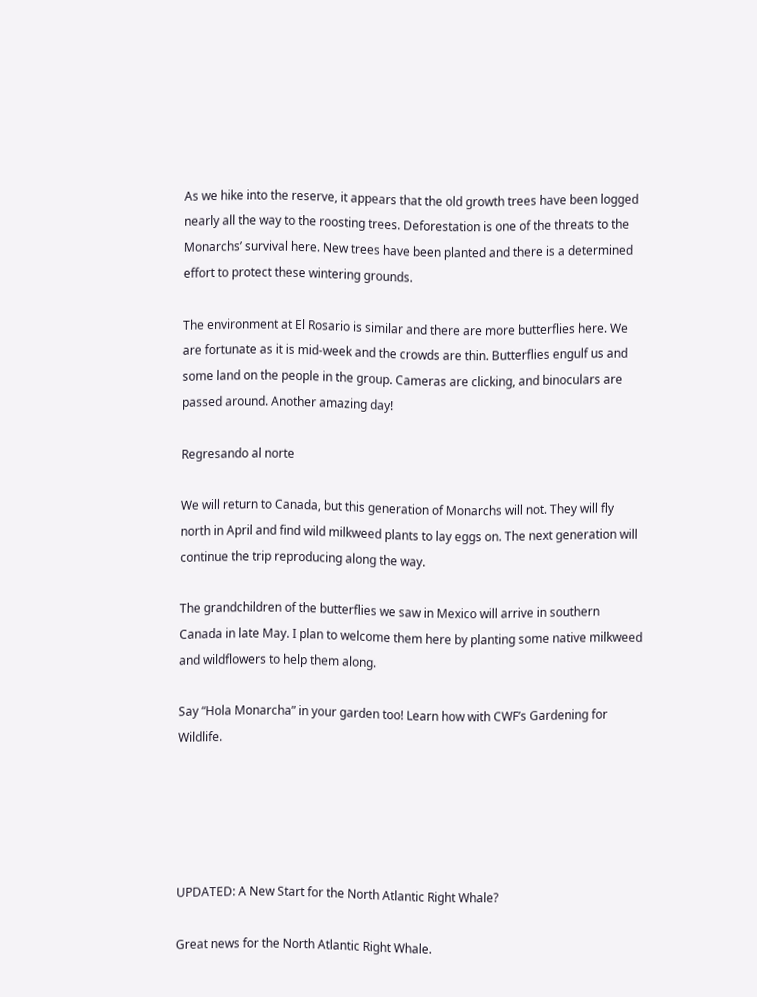As we hike into the reserve, it appears that the old growth trees have been logged nearly all the way to the roosting trees. Deforestation is one of the threats to the Monarchs’ survival here. New trees have been planted and there is a determined effort to protect these wintering grounds.

The environment at El Rosario is similar and there are more butterflies here. We are fortunate as it is mid-week and the crowds are thin. Butterflies engulf us and some land on the people in the group. Cameras are clicking, and binoculars are passed around. Another amazing day!

Regresando al norte

We will return to Canada, but this generation of Monarchs will not. They will fly north in April and find wild milkweed plants to lay eggs on. The next generation will continue the trip reproducing along the way.

The grandchildren of the butterflies we saw in Mexico will arrive in southern Canada in late May. I plan to welcome them here by planting some native milkweed and wildflowers to help them along.

Say “Hola Monarcha” in your garden too! Learn how with CWF’s Gardening for Wildlife.





UPDATED: A New Start for the North Atlantic Right Whale?

Great news for the North Atlantic Right Whale.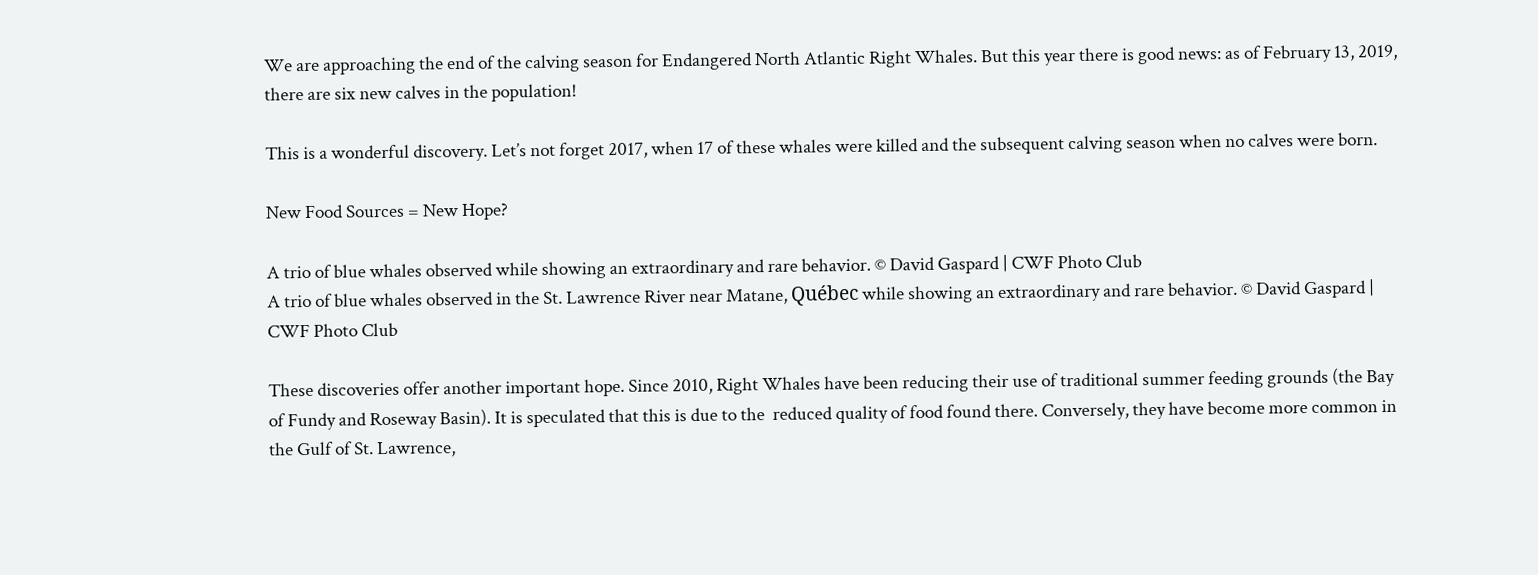We are approaching the end of the calving season for Endangered North Atlantic Right Whales. But this year there is good news: as of February 13, 2019, there are six new calves in the population!

This is a wonderful discovery. Let’s not forget 2017, when 17 of these whales were killed and the subsequent calving season when no calves were born.

New Food Sources = New Hope?

A trio of blue whales observed while showing an extraordinary and rare behavior. © David Gaspard | CWF Photo Club
A trio of blue whales observed in the St. Lawrence River near Matane, Québec while showing an extraordinary and rare behavior. © David Gaspard | CWF Photo Club

These discoveries offer another important hope. Since 2010, Right Whales have been reducing their use of traditional summer feeding grounds (the Bay of Fundy and Roseway Basin). It is speculated that this is due to the  reduced quality of food found there. Conversely, they have become more common in the Gulf of St. Lawrence,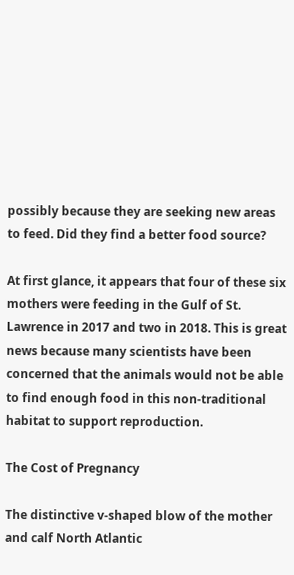possibly because they are seeking new areas to feed. Did they find a better food source?

At first glance, it appears that four of these six mothers were feeding in the Gulf of St. Lawrence in 2017 and two in 2018. This is great news because many scientists have been concerned that the animals would not be able to find enough food in this non-traditional habitat to support reproduction.

The Cost of Pregnancy

The distinctive v-shaped blow of the mother and calf North Atlantic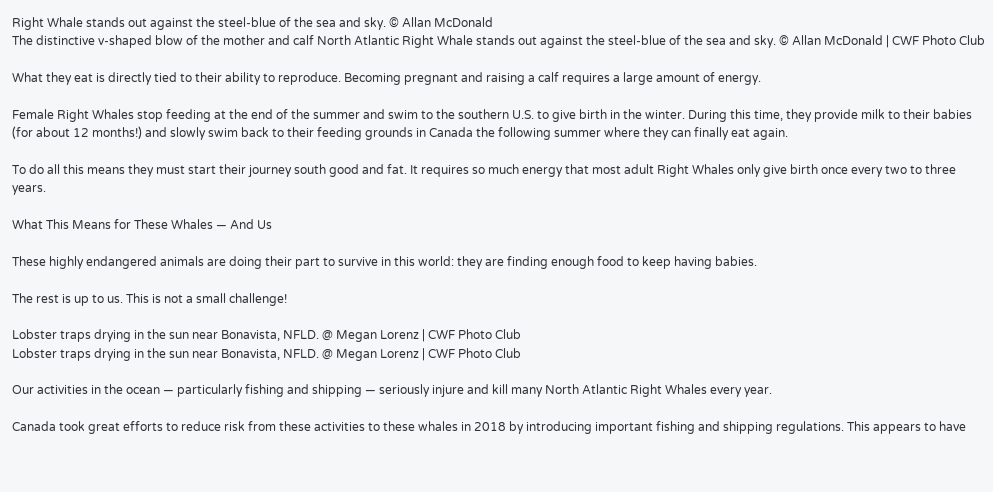Right Whale stands out against the steel-blue of the sea and sky. © Allan McDonald
The distinctive v-shaped blow of the mother and calf North Atlantic Right Whale stands out against the steel-blue of the sea and sky. © Allan McDonald | CWF Photo Club

What they eat is directly tied to their ability to reproduce. Becoming pregnant and raising a calf requires a large amount of energy.

Female Right Whales stop feeding at the end of the summer and swim to the southern U.S. to give birth in the winter. During this time, they provide milk to their babies (for about 12 months!) and slowly swim back to their feeding grounds in Canada the following summer where they can finally eat again.

To do all this means they must start their journey south good and fat. It requires so much energy that most adult Right Whales only give birth once every two to three years.

What This Means for These Whales — And Us

These highly endangered animals are doing their part to survive in this world: they are finding enough food to keep having babies.

The rest is up to us. This is not a small challenge!

Lobster traps drying in the sun near Bonavista, NFLD. @ Megan Lorenz | CWF Photo Club
Lobster traps drying in the sun near Bonavista, NFLD. @ Megan Lorenz | CWF Photo Club

Our activities in the ocean — particularly fishing and shipping — seriously injure and kill many North Atlantic Right Whales every year.

Canada took great efforts to reduce risk from these activities to these whales in 2018 by introducing important fishing and shipping regulations. This appears to have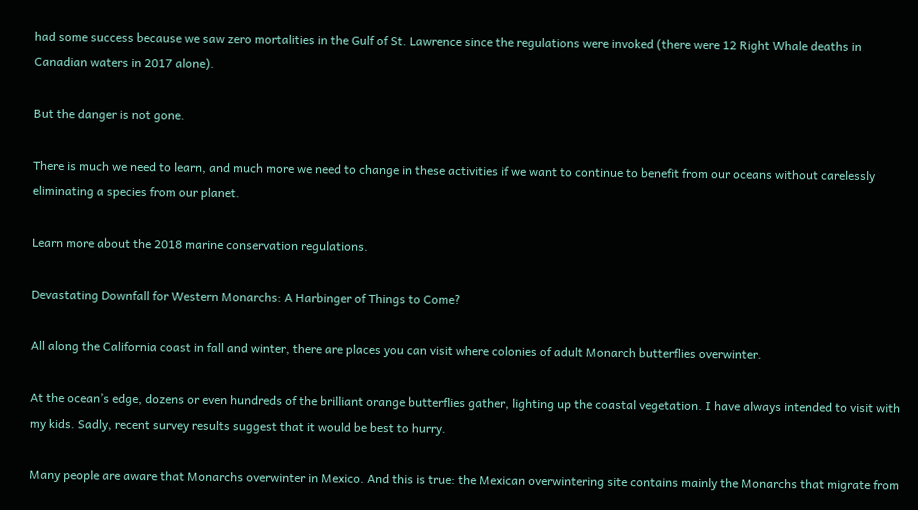had some success because we saw zero mortalities in the Gulf of St. Lawrence since the regulations were invoked (there were 12 Right Whale deaths in Canadian waters in 2017 alone).

But the danger is not gone.

There is much we need to learn, and much more we need to change in these activities if we want to continue to benefit from our oceans without carelessly eliminating a species from our planet.

Learn more about the 2018 marine conservation regulations.

Devastating Downfall for Western Monarchs: A Harbinger of Things to Come?

All along the California coast in fall and winter, there are places you can visit where colonies of adult Monarch butterflies overwinter.

At the ocean’s edge, dozens or even hundreds of the brilliant orange butterflies gather, lighting up the coastal vegetation. I have always intended to visit with my kids. Sadly, recent survey results suggest that it would be best to hurry.

Many people are aware that Monarchs overwinter in Mexico. And this is true: the Mexican overwintering site contains mainly the Monarchs that migrate from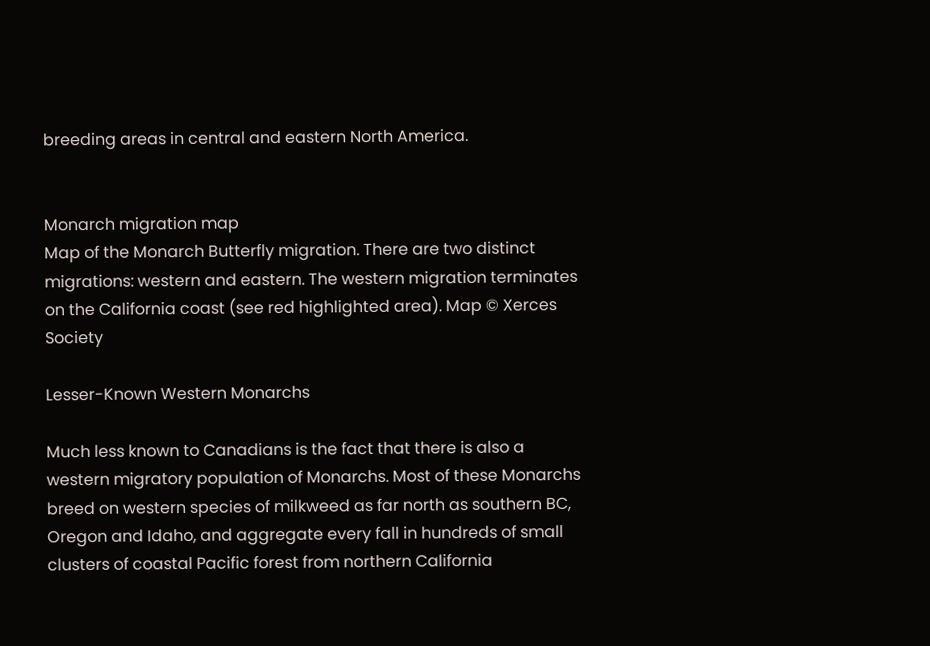breeding areas in central and eastern North America.


Monarch migration map
Map of the Monarch Butterfly migration. There are two distinct migrations: western and eastern. The western migration terminates on the California coast (see red highlighted area). Map © Xerces Society

Lesser-Known Western Monarchs

Much less known to Canadians is the fact that there is also a western migratory population of Monarchs. Most of these Monarchs breed on western species of milkweed as far north as southern BC, Oregon and Idaho, and aggregate every fall in hundreds of small clusters of coastal Pacific forest from northern California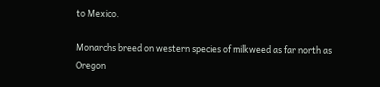to Mexico.

Monarchs breed on western species of milkweed as far north as Oregon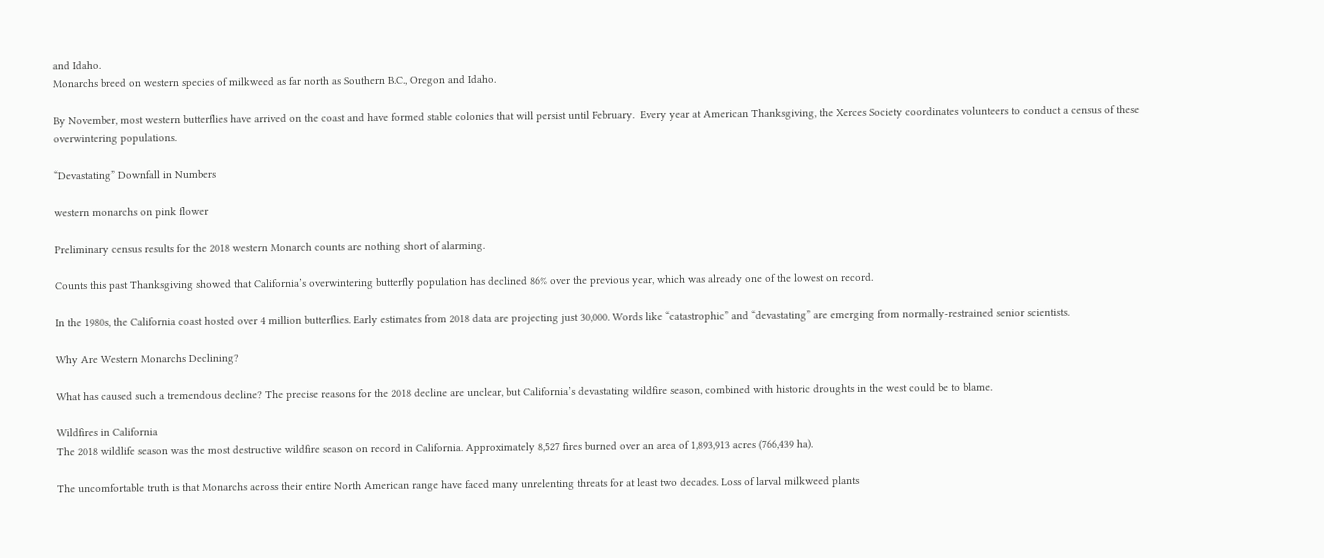and Idaho.
Monarchs breed on western species of milkweed as far north as Southern B.C., Oregon and Idaho.

By November, most western butterflies have arrived on the coast and have formed stable colonies that will persist until February.  Every year at American Thanksgiving, the Xerces Society coordinates volunteers to conduct a census of these overwintering populations.

“Devastating” Downfall in Numbers

western monarchs on pink flower

Preliminary census results for the 2018 western Monarch counts are nothing short of alarming.

Counts this past Thanksgiving showed that California’s overwintering butterfly population has declined 86% over the previous year, which was already one of the lowest on record.

In the 1980s, the California coast hosted over 4 million butterflies. Early estimates from 2018 data are projecting just 30,000. Words like “catastrophic” and “devastating” are emerging from normally-restrained senior scientists.

Why Are Western Monarchs Declining?

What has caused such a tremendous decline? The precise reasons for the 2018 decline are unclear, but California’s devastating wildfire season, combined with historic droughts in the west could be to blame.

Wildfires in California
The 2018 wildlife season was the most destructive wildfire season on record in California. Approximately 8,527 fires burned over an area of 1,893,913 acres (766,439 ha).

The uncomfortable truth is that Monarchs across their entire North American range have faced many unrelenting threats for at least two decades. Loss of larval milkweed plants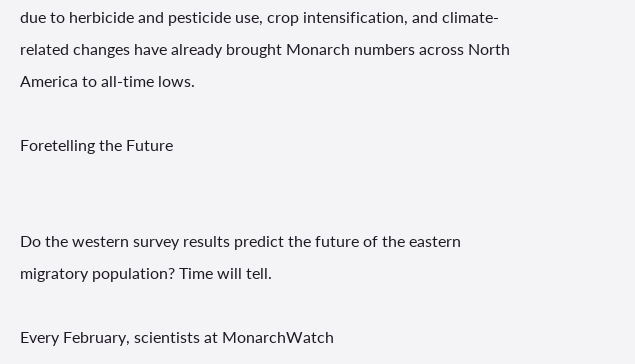due to herbicide and pesticide use, crop intensification, and climate-related changes have already brought Monarch numbers across North America to all-time lows.

Foretelling the Future


Do the western survey results predict the future of the eastern migratory population? Time will tell.

Every February, scientists at MonarchWatch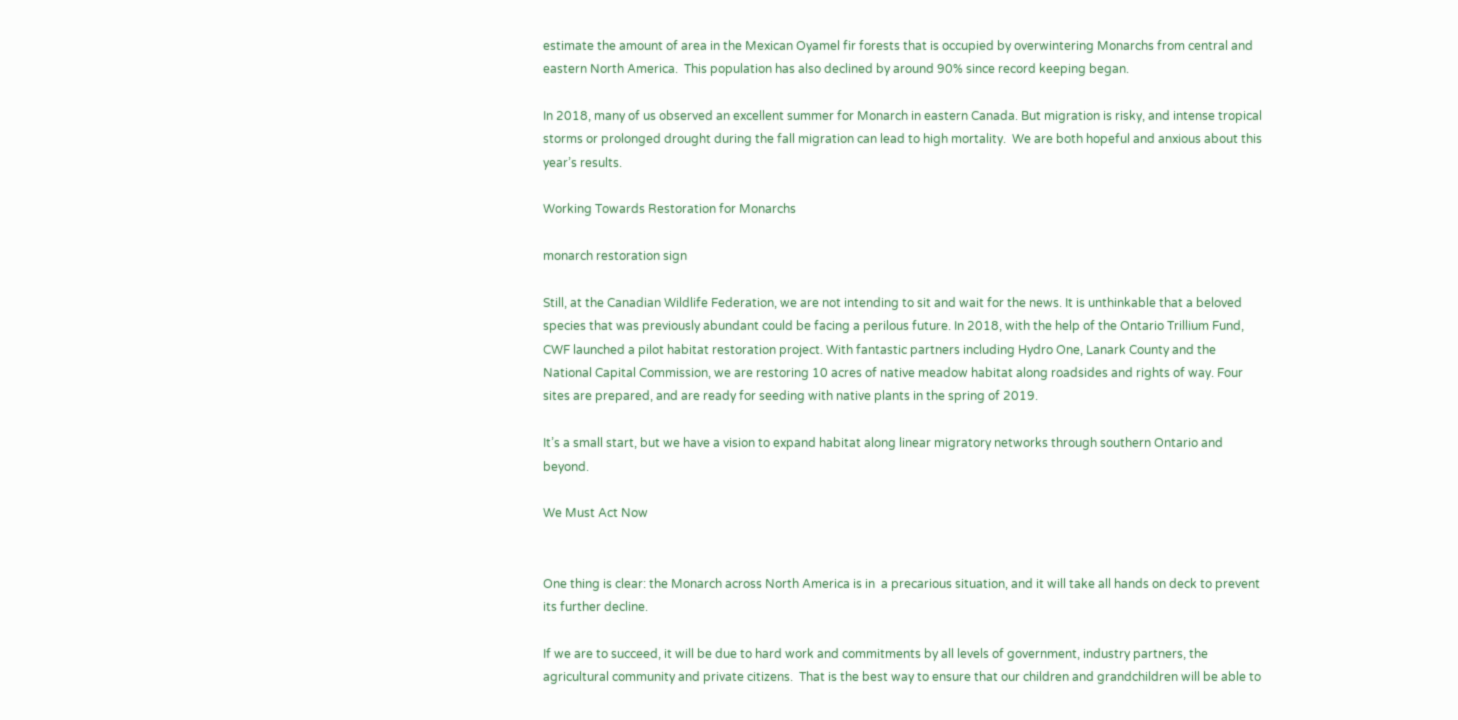estimate the amount of area in the Mexican Oyamel fir forests that is occupied by overwintering Monarchs from central and eastern North America.  This population has also declined by around 90% since record keeping began.

In 2018, many of us observed an excellent summer for Monarch in eastern Canada. But migration is risky, and intense tropical storms or prolonged drought during the fall migration can lead to high mortality.  We are both hopeful and anxious about this year’s results.

Working Towards Restoration for Monarchs

monarch restoration sign

Still, at the Canadian Wildlife Federation, we are not intending to sit and wait for the news. It is unthinkable that a beloved species that was previously abundant could be facing a perilous future. In 2018, with the help of the Ontario Trillium Fund, CWF launched a pilot habitat restoration project. With fantastic partners including Hydro One, Lanark County and the National Capital Commission, we are restoring 10 acres of native meadow habitat along roadsides and rights of way. Four sites are prepared, and are ready for seeding with native plants in the spring of 2019.

It’s a small start, but we have a vision to expand habitat along linear migratory networks through southern Ontario and beyond.

We Must Act Now


One thing is clear: the Monarch across North America is in  a precarious situation, and it will take all hands on deck to prevent its further decline.

If we are to succeed, it will be due to hard work and commitments by all levels of government, industry partners, the agricultural community and private citizens.  That is the best way to ensure that our children and grandchildren will be able to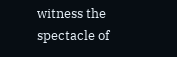witness the spectacle of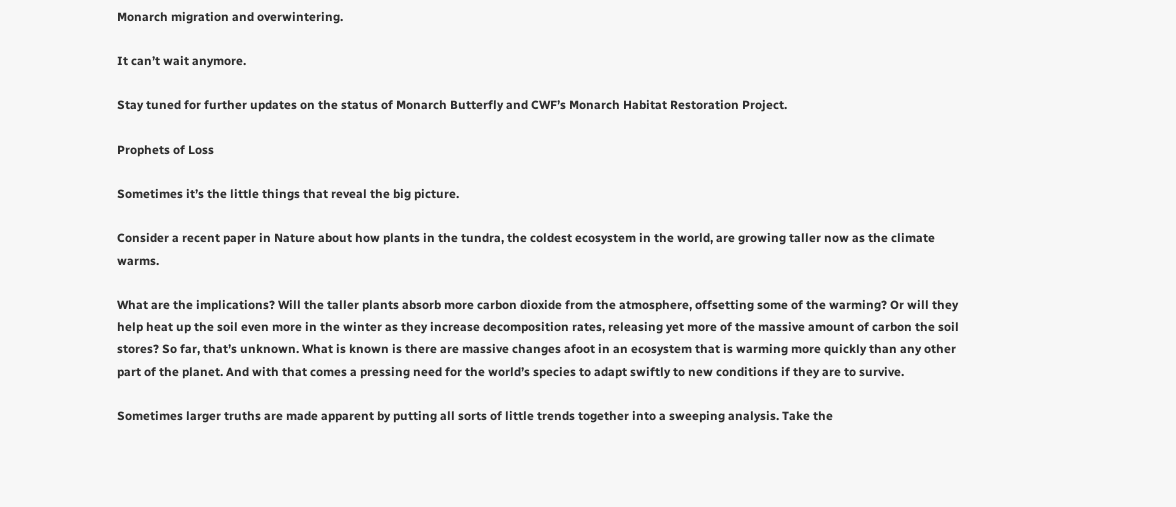Monarch migration and overwintering.

It can’t wait anymore.

Stay tuned for further updates on the status of Monarch Butterfly and CWF’s Monarch Habitat Restoration Project.

Prophets of Loss

Sometimes it’s the little things that reveal the big picture.

Consider a recent paper in Nature about how plants in the tundra, the coldest ecosystem in the world, are growing taller now as the climate warms.

What are the implications? Will the taller plants absorb more carbon dioxide from the atmosphere, offsetting some of the warming? Or will they help heat up the soil even more in the winter as they increase decomposition rates, releasing yet more of the massive amount of carbon the soil stores? So far, that’s unknown. What is known is there are massive changes afoot in an ecosystem that is warming more quickly than any other part of the planet. And with that comes a pressing need for the world’s species to adapt swiftly to new conditions if they are to survive.

Sometimes larger truths are made apparent by putting all sorts of little trends together into a sweeping analysis. Take the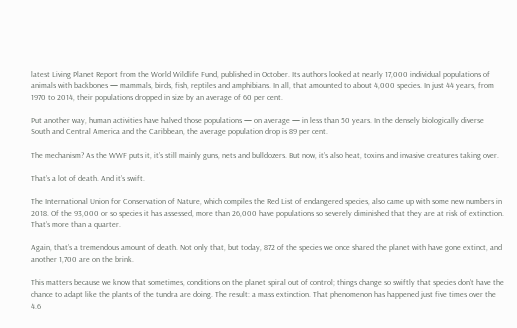latest Living Planet Report from the World Wildlife Fund, published in October. Its authors looked at nearly 17,000 individual populations of animals with backbones — mammals, birds, fish, reptiles and amphibians. In all, that amounted to about 4,000 species. In just 44 years, from 1970 to 2014, their populations dropped in size by an average of 60 per cent.

Put another way, human activities have halved those populations — on average — in less than 50 years. In the densely biologically diverse South and Central America and the Caribbean, the average population drop is 89 per cent.

The mechanism? As the WWF puts it, it’s still mainly guns, nets and bulldozers. But now, it’s also heat, toxins and invasive creatures taking over.

That’s a lot of death. And it’s swift.

The International Union for Conservation of Nature, which compiles the Red List of endangered species, also came up with some new numbers in 2018. Of the 93,000 or so species it has assessed, more than 26,000 have populations so severely diminished that they are at risk of extinction. That’s more than a quarter.

Again, that’s a tremendous amount of death. Not only that, but today, 872 of the species we once shared the planet with have gone extinct, and another 1,700 are on the brink.

This matters because we know that sometimes, conditions on the planet spiral out of control; things change so swiftly that species don’t have the chance to adapt like the plants of the tundra are doing. The result: a mass extinction. That phenomenon has happened just five times over the 4.6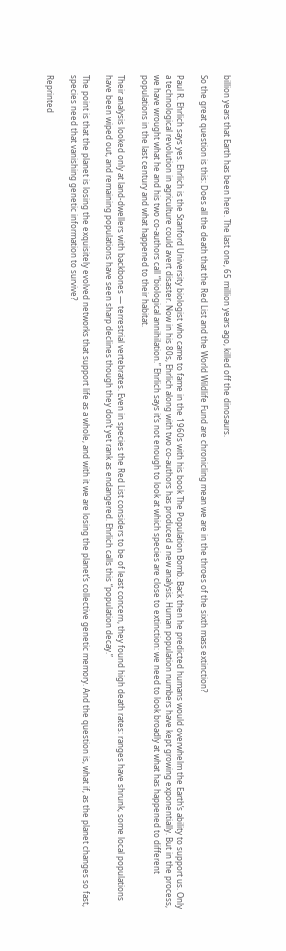billion years that Earth has been here. The last one, 65 million years ago, killed off the dinosaurs.

So the great question is this: Does all the death that the Red List and the World Wildlife Fund are chronicling mean we are in the throes of the sixth mass extinction?

Paul R. Ehrlich says yes. Ehrlich is the Stanford University biologist who came to fame in the 1960s with his book The Population Bomb. Back then he predicted humans would overwhelm the Earth’s ability to support us. Only a technological revolution in agriculture could avert disaster. Now in his 80s, Ehrlich along with two co-authors has produced a new analysis. Human population numbers have kept growing exponentially. But in the process, we have wrought what he and his two co-authors call “biological annihilation.” Ehrlich says it’s not enough to look at which species are close to extinction: we need to look broadly at what has happened to different populations in the last century and what happened to their habitat.

Their analysis looked only at land-dwellers with backbones — terrestrial vertebrates. Even in species the Red List considers to be of least concern, they found high death rates: ranges have shrunk, some local populations have been wiped out, and remaining populations have seen sharp declines though they don’t yet rank as endangered. Ehrlich calls this “population decay.”

The point is that the planet is losing the exquisitely evolved networks that support life as a whole, and with it we are losing the planet’s collective genetic memory. And the question is, what if, as the planet changes so fast, species need that vanishing genetic information to survive?

Reprinted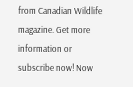from Canadian Wildlife magazine. Get more information or subscribe now! Now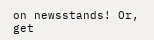on newsstands! Or, get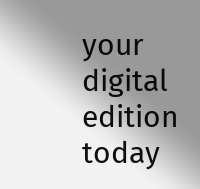your digital edition today